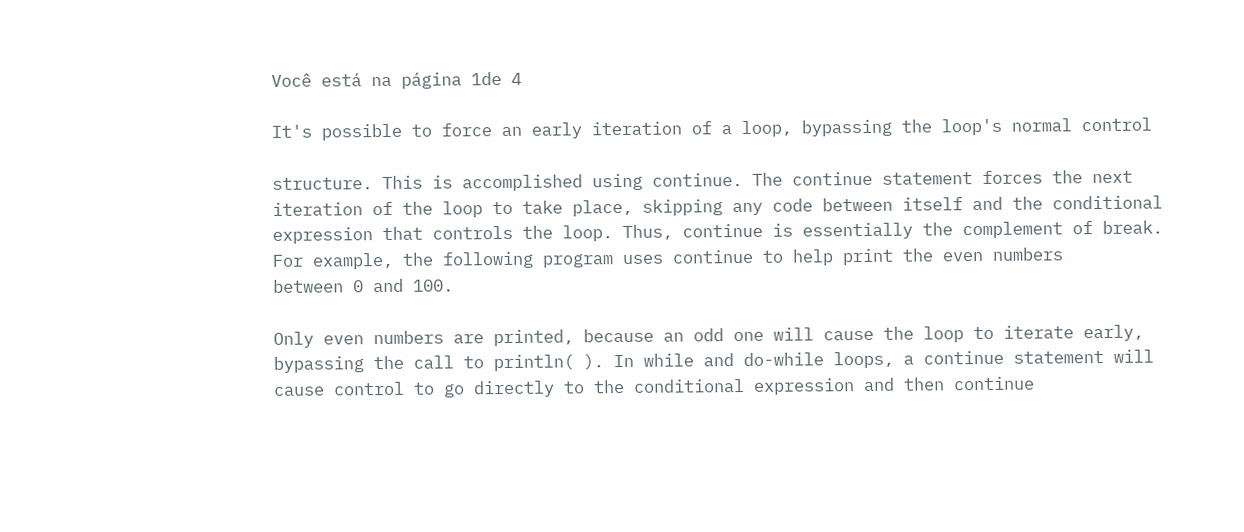Você está na página 1de 4

It's possible to force an early iteration of a loop, bypassing the loop's normal control

structure. This is accomplished using continue. The continue statement forces the next
iteration of the loop to take place, skipping any code between itself and the conditional
expression that controls the loop. Thus, continue is essentially the complement of break.
For example, the following program uses continue to help print the even numbers
between 0 and 100.

Only even numbers are printed, because an odd one will cause the loop to iterate early,
bypassing the call to println( ). In while and do-while loops, a continue statement will
cause control to go directly to the conditional expression and then continue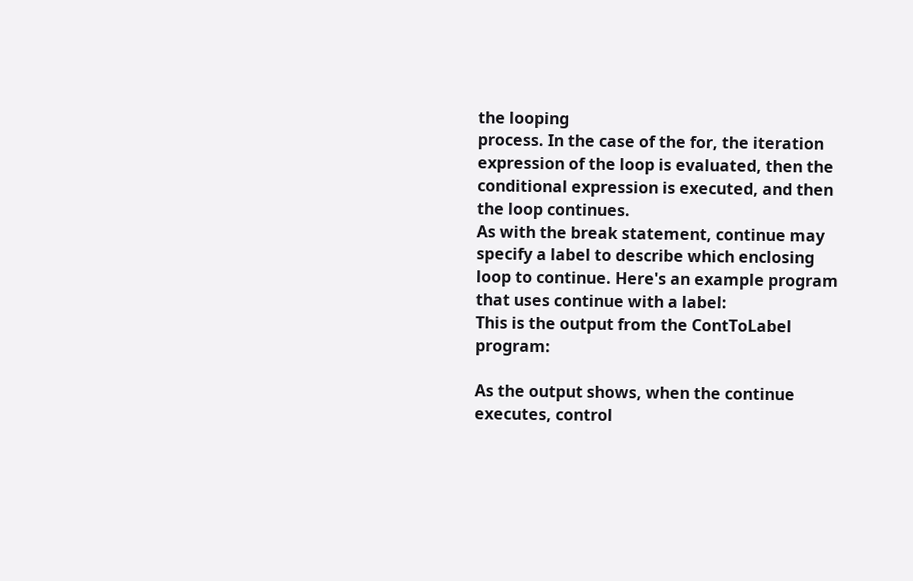the looping
process. In the case of the for, the iteration expression of the loop is evaluated, then the
conditional expression is executed, and then the loop continues.
As with the break statement, continue may specify a label to describe which enclosing
loop to continue. Here's an example program that uses continue with a label:
This is the output from the ContToLabel program:

As the output shows, when the continue executes, control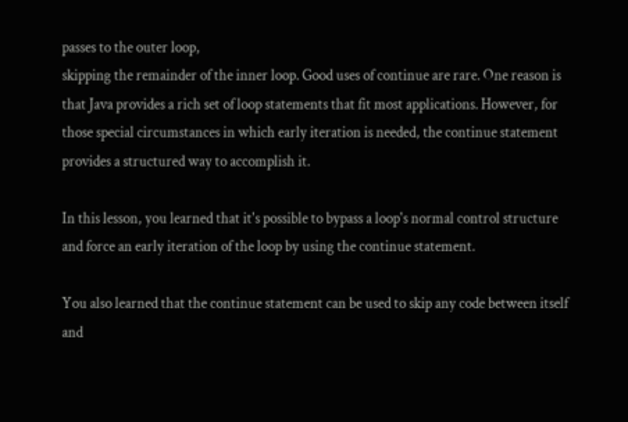passes to the outer loop,
skipping the remainder of the inner loop. Good uses of continue are rare. One reason is
that Java provides a rich set of loop statements that fit most applications. However, for
those special circumstances in which early iteration is needed, the continue statement
provides a structured way to accomplish it.

In this lesson, you learned that it's possible to bypass a loop's normal control structure
and force an early iteration of the loop by using the continue statement.

You also learned that the continue statement can be used to skip any code between itself
and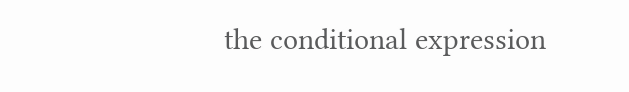the conditional expression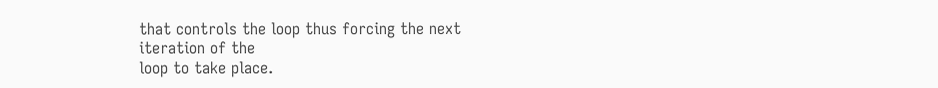that controls the loop thus forcing the next iteration of the
loop to take place.